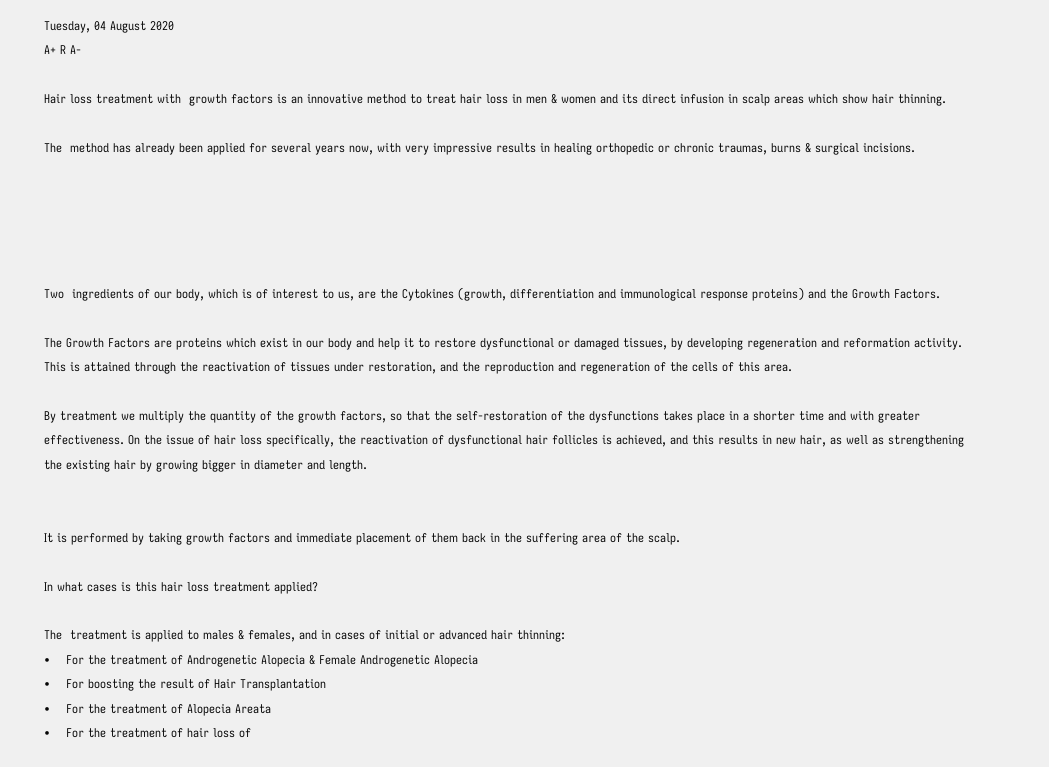Tuesday, 04 August 2020
A+ R A-

Hair loss treatment with  growth factors is an innovative method to treat hair loss in men & women and its direct infusion in scalp areas which show hair thinning.

The  method has already been applied for several years now, with very impressive results in healing orthopedic or chronic traumas, burns & surgical incisions.





Two  ingredients of our body, which is of interest to us, are the Cytokines (growth, differentiation and immunological response proteins) and the Growth Factors.

The Growth Factors are proteins which exist in our body and help it to restore dysfunctional or damaged tissues, by developing regeneration and reformation activity. This is attained through the reactivation of tissues under restoration, and the reproduction and regeneration of the cells of this area.

By treatment we multiply the quantity of the growth factors, so that the self-restoration of the dysfunctions takes place in a shorter time and with greater effectiveness. On the issue of hair loss specifically, the reactivation of dysfunctional hair follicles is achieved, and this results in new hair, as well as strengthening the existing hair by growing bigger in diameter and length.


It is performed by taking growth factors and immediate placement of them back in the suffering area of the scalp.

In what cases is this hair loss treatment applied?

The  treatment is applied to males & females, and in cases of initial or advanced hair thinning:
•    For the treatment of Androgenetic Alopecia & Female Androgenetic Alopecia
•    For boosting the result of Hair Transplantation
•    For the treatment of Alopecia Areata
•    For the treatment of hair loss of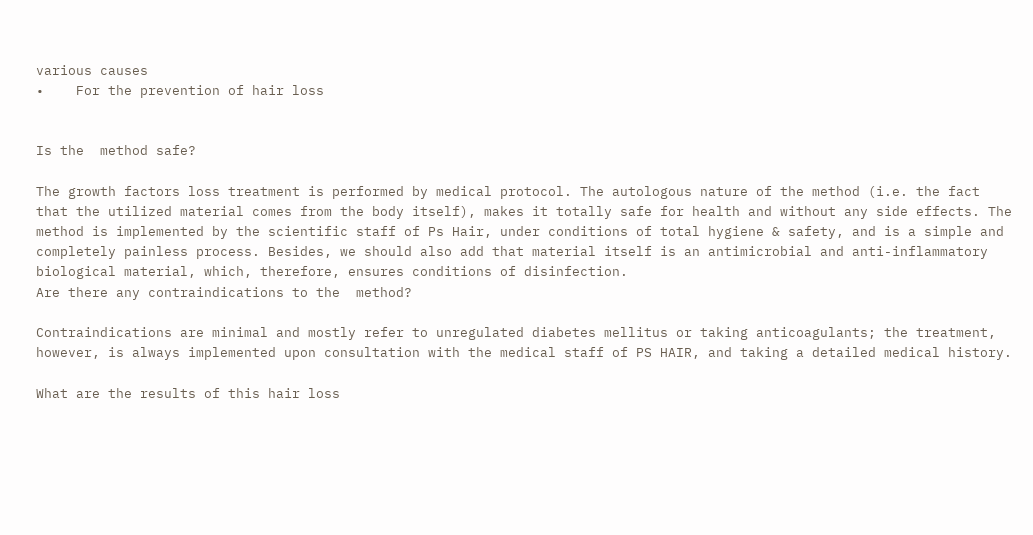various causes
•    For the prevention of hair loss


Is the  method safe?

The growth factors loss treatment is performed by medical protocol. The autologous nature of the method (i.e. the fact that the utilized material comes from the body itself), makes it totally safe for health and without any side effects. The method is implemented by the scientific staff of Ps Hair, under conditions of total hygiene & safety, and is a simple and completely painless process. Besides, we should also add that material itself is an antimicrobial and anti-inflammatory biological material, which, therefore, ensures conditions of disinfection.
Are there any contraindications to the  method?

Contraindications are minimal and mostly refer to unregulated diabetes mellitus or taking anticoagulants; the treatment, however, is always implemented upon consultation with the medical staff of PS HAIR, and taking a detailed medical history.

What are the results of this hair loss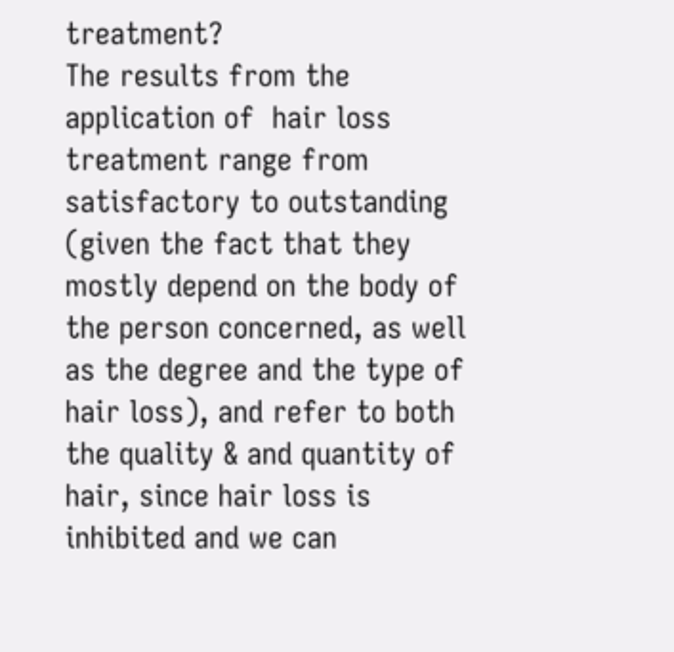treatment?
The results from the application of  hair loss treatment range from satisfactory to outstanding (given the fact that they mostly depend on the body of the person concerned, as well as the degree and the type of hair loss), and refer to both the quality & and quantity of hair, since hair loss is inhibited and we can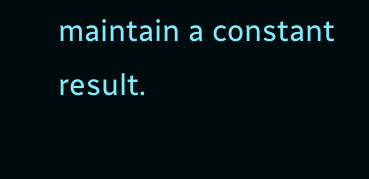maintain a constant result.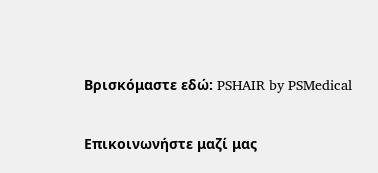Βρισκόμαστε εδώ: PSHAIR by PSMedical

Επικοινωνήστε μαζί μας